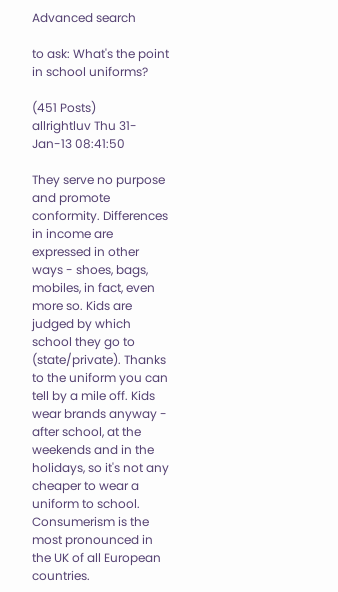Advanced search

to ask: What's the point in school uniforms?

(451 Posts)
allrightluv Thu 31-Jan-13 08:41:50

They serve no purpose and promote conformity. Differences in income are expressed in other ways - shoes, bags, mobiles, in fact, even more so. Kids are judged by which school they go to (state/private). Thanks to the uniform you can tell by a mile off. Kids wear brands anyway - after school, at the weekends and in the holidays, so it's not any cheaper to wear a uniform to school. Consumerism is the most pronounced in the UK of all European countries.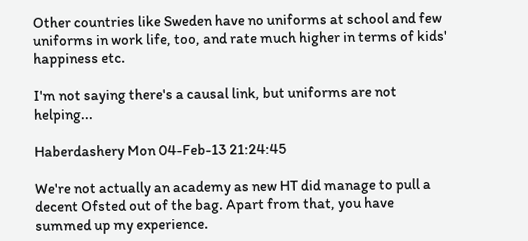Other countries like Sweden have no uniforms at school and few uniforms in work life, too, and rate much higher in terms of kids' happiness etc.

I'm not saying there's a causal link, but uniforms are not helping...

Haberdashery Mon 04-Feb-13 21:24:45

We're not actually an academy as new HT did manage to pull a decent Ofsted out of the bag. Apart from that, you have summed up my experience.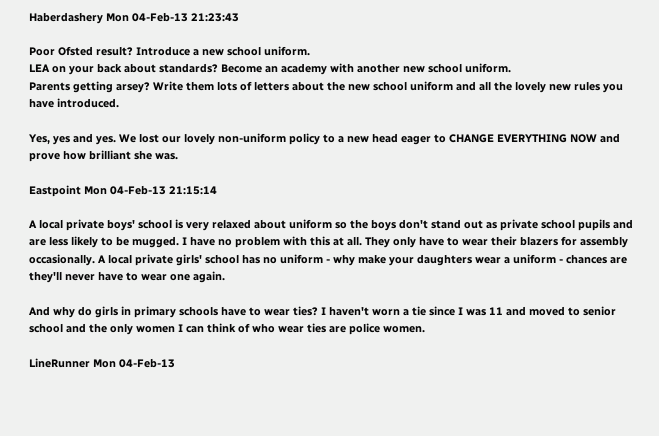Haberdashery Mon 04-Feb-13 21:23:43

Poor Ofsted result? Introduce a new school uniform.
LEA on your back about standards? Become an academy with another new school uniform.
Parents getting arsey? Write them lots of letters about the new school uniform and all the lovely new rules you have introduced.

Yes, yes and yes. We lost our lovely non-uniform policy to a new head eager to CHANGE EVERYTHING NOW and prove how brilliant she was.

Eastpoint Mon 04-Feb-13 21:15:14

A local private boys' school is very relaxed about uniform so the boys don't stand out as private school pupils and are less likely to be mugged. I have no problem with this at all. They only have to wear their blazers for assembly occasionally. A local private girls' school has no uniform - why make your daughters wear a uniform - chances are they'll never have to wear one again.

And why do girls in primary schools have to wear ties? I haven't worn a tie since I was 11 and moved to senior school and the only women I can think of who wear ties are police women.

LineRunner Mon 04-Feb-13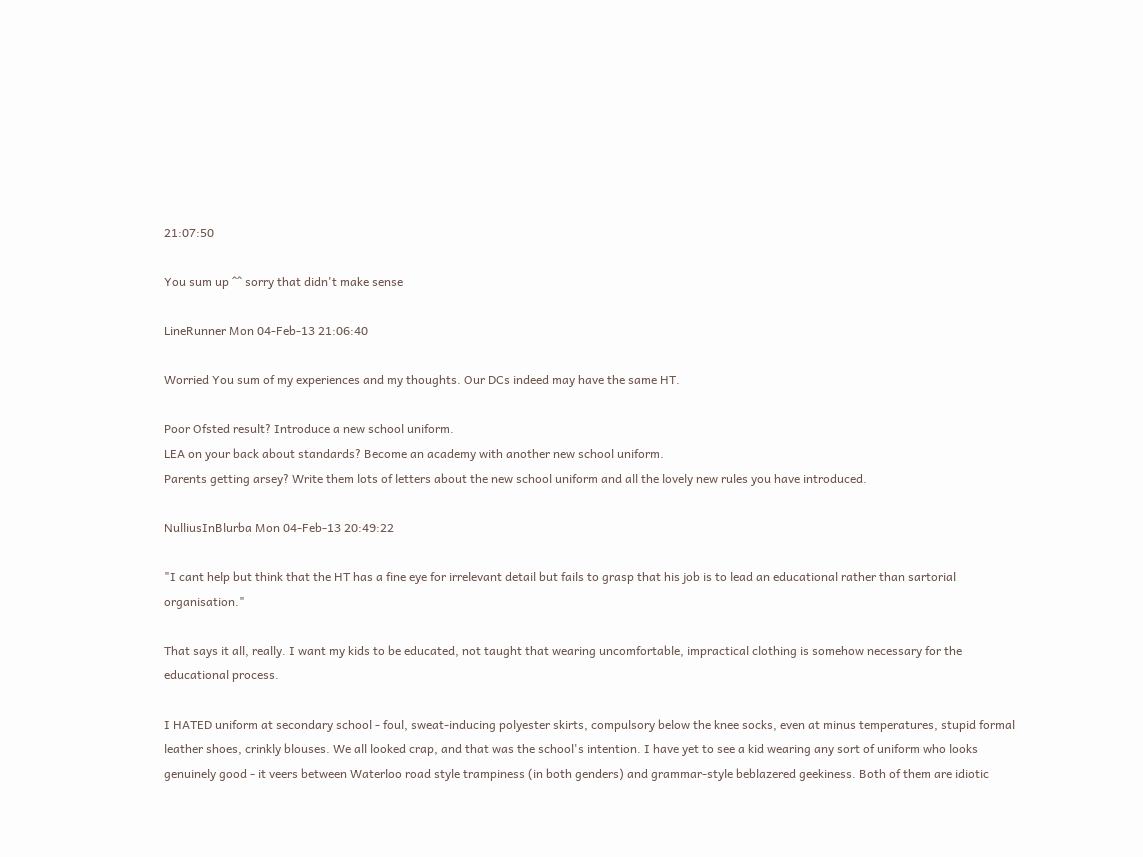21:07:50

You sum up ^^ sorry that didn't make sense

LineRunner Mon 04-Feb-13 21:06:40

Worried You sum of my experiences and my thoughts. Our DCs indeed may have the same HT.

Poor Ofsted result? Introduce a new school uniform.
LEA on your back about standards? Become an academy with another new school uniform.
Parents getting arsey? Write them lots of letters about the new school uniform and all the lovely new rules you have introduced.

NulliusInBlurba Mon 04-Feb-13 20:49:22

"I cant help but think that the HT has a fine eye for irrelevant detail but fails to grasp that his job is to lead an educational rather than sartorial organisation."

That says it all, really. I want my kids to be educated, not taught that wearing uncomfortable, impractical clothing is somehow necessary for the educational process.

I HATED uniform at secondary school - foul, sweat-inducing polyester skirts, compulsory below the knee socks, even at minus temperatures, stupid formal leather shoes, crinkly blouses. We all looked crap, and that was the school's intention. I have yet to see a kid wearing any sort of uniform who looks genuinely good - it veers between Waterloo road style trampiness (in both genders) and grammar-style beblazered geekiness. Both of them are idiotic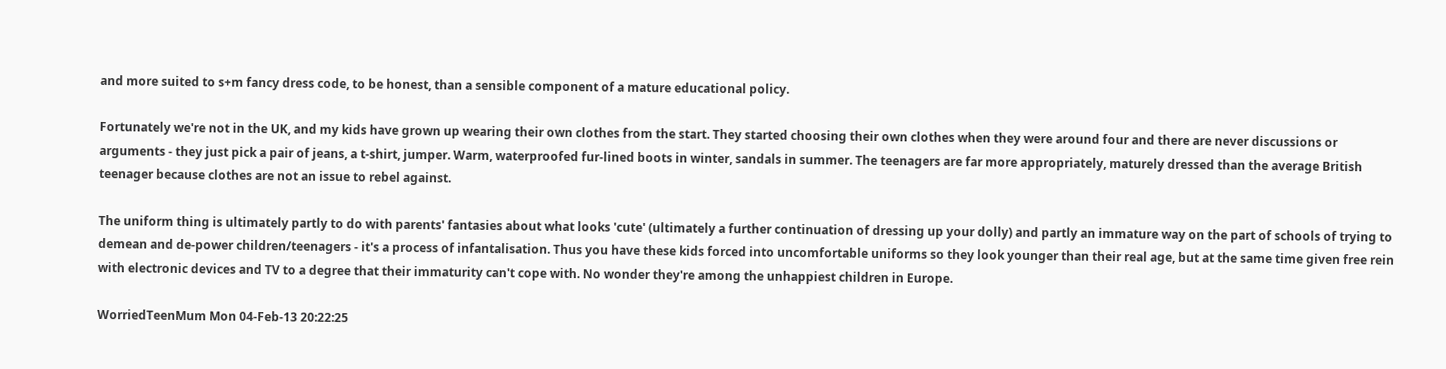and more suited to s+m fancy dress code, to be honest, than a sensible component of a mature educational policy.

Fortunately we're not in the UK, and my kids have grown up wearing their own clothes from the start. They started choosing their own clothes when they were around four and there are never discussions or arguments - they just pick a pair of jeans, a t-shirt, jumper. Warm, waterproofed fur-lined boots in winter, sandals in summer. The teenagers are far more appropriately, maturely dressed than the average British teenager because clothes are not an issue to rebel against.

The uniform thing is ultimately partly to do with parents' fantasies about what looks 'cute' (ultimately a further continuation of dressing up your dolly) and partly an immature way on the part of schools of trying to demean and de-power children/teenagers - it's a process of infantalisation. Thus you have these kids forced into uncomfortable uniforms so they look younger than their real age, but at the same time given free rein with electronic devices and TV to a degree that their immaturity can't cope with. No wonder they're among the unhappiest children in Europe.

WorriedTeenMum Mon 04-Feb-13 20:22:25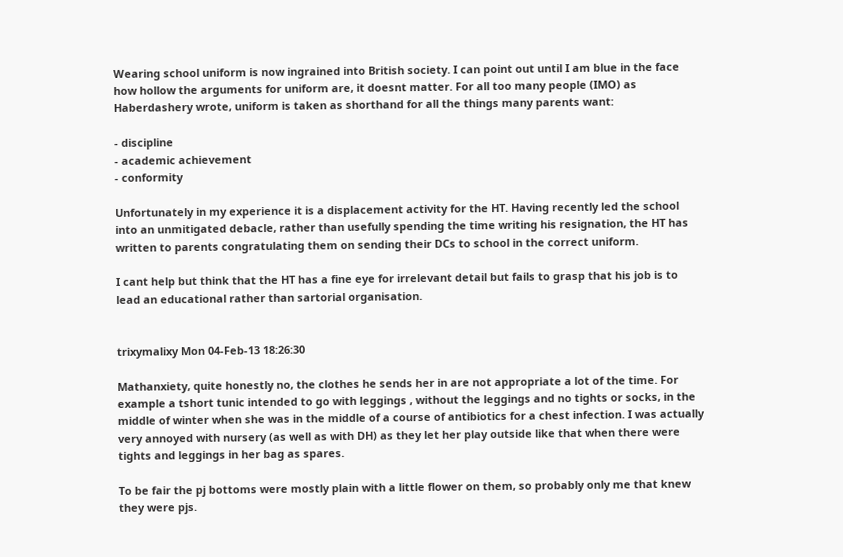Wearing school uniform is now ingrained into British society. I can point out until I am blue in the face how hollow the arguments for uniform are, it doesnt matter. For all too many people (IMO) as Haberdashery wrote, uniform is taken as shorthand for all the things many parents want:

- discipline
- academic achievement
- conformity

Unfortunately in my experience it is a displacement activity for the HT. Having recently led the school into an unmitigated debacle, rather than usefully spending the time writing his resignation, the HT has written to parents congratulating them on sending their DCs to school in the correct uniform.

I cant help but think that the HT has a fine eye for irrelevant detail but fails to grasp that his job is to lead an educational rather than sartorial organisation.


trixymalixy Mon 04-Feb-13 18:26:30

Mathanxiety, quite honestly no, the clothes he sends her in are not appropriate a lot of the time. For example a tshort tunic intended to go with leggings , without the leggings and no tights or socks, in the middle of winter when she was in the middle of a course of antibiotics for a chest infection. I was actually very annoyed with nursery (as well as with DH) as they let her play outside like that when there were tights and leggings in her bag as spares.

To be fair the pj bottoms were mostly plain with a little flower on them, so probably only me that knew they were pjs.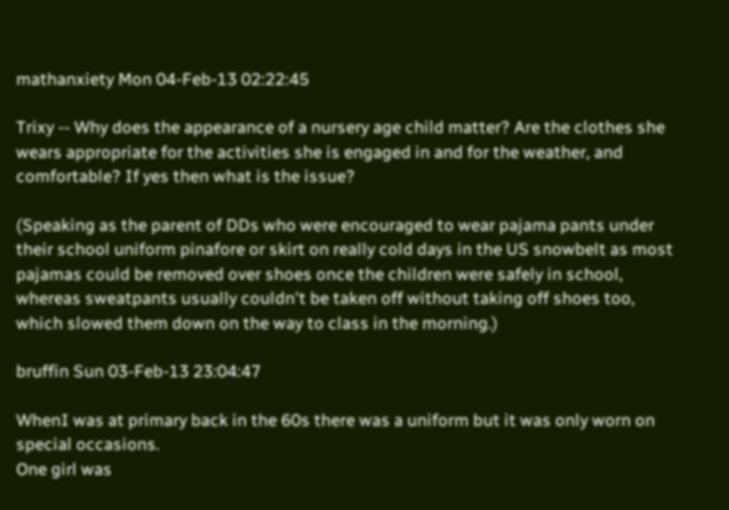mathanxiety Mon 04-Feb-13 02:22:45

Trixy -- Why does the appearance of a nursery age child matter? Are the clothes she wears appropriate for the activities she is engaged in and for the weather, and comfortable? If yes then what is the issue?

(Speaking as the parent of DDs who were encouraged to wear pajama pants under their school uniform pinafore or skirt on really cold days in the US snowbelt as most pajamas could be removed over shoes once the children were safely in school, whereas sweatpants usually couldn't be taken off without taking off shoes too, which slowed them down on the way to class in the morning.)

bruffin Sun 03-Feb-13 23:04:47

WhenI was at primary back in the 60s there was a uniform but it was only worn on special occasions.
One girl was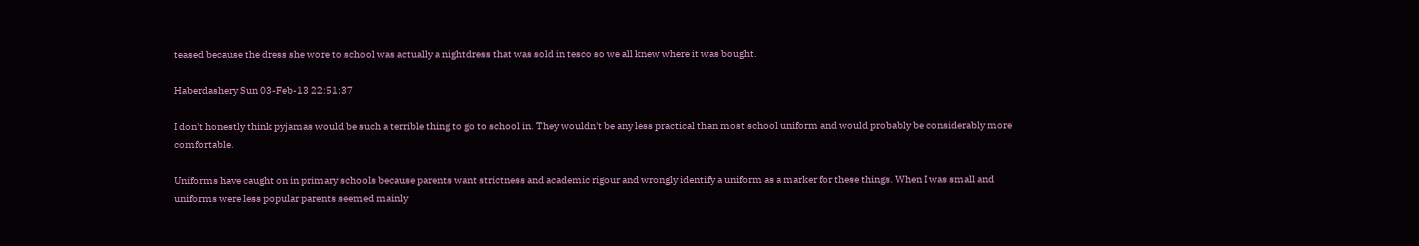teased because the dress she wore to school was actually a nightdress that was sold in tesco so we all knew where it was bought.

Haberdashery Sun 03-Feb-13 22:51:37

I don't honestly think pyjamas would be such a terrible thing to go to school in. They wouldn't be any less practical than most school uniform and would probably be considerably more comfortable.

Uniforms have caught on in primary schools because parents want strictness and academic rigour and wrongly identify a uniform as a marker for these things. When I was small and uniforms were less popular parents seemed mainly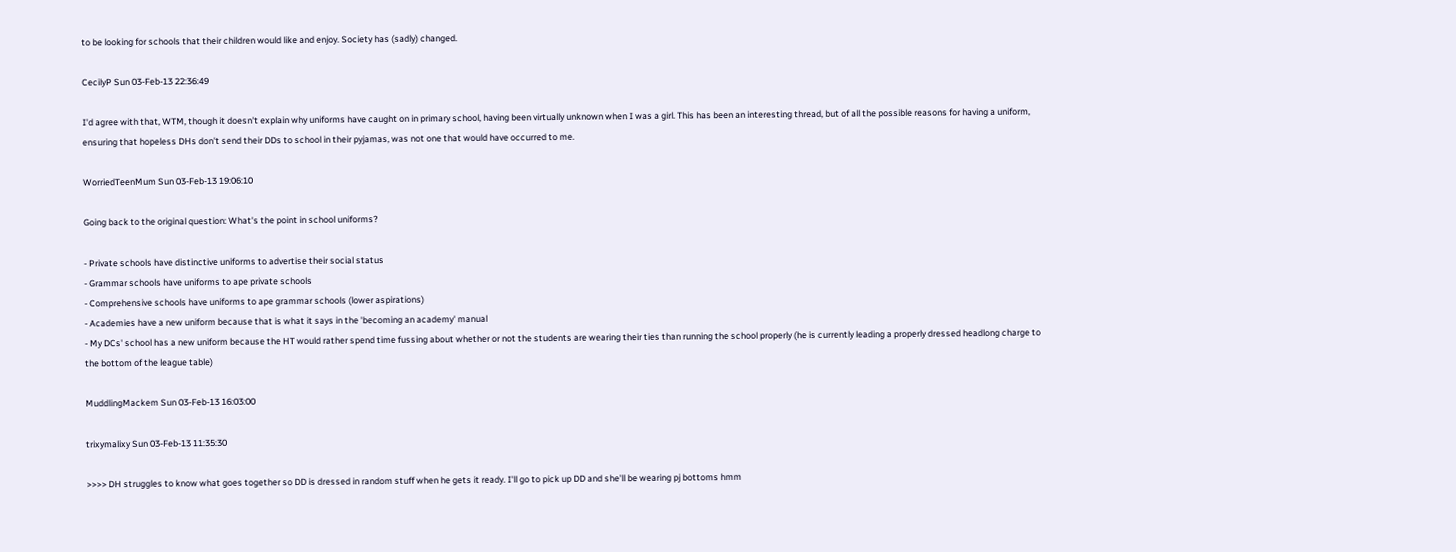to be looking for schools that their children would like and enjoy. Society has (sadly) changed.

CecilyP Sun 03-Feb-13 22:36:49

I'd agree with that, WTM, though it doesn't explain why uniforms have caught on in primary school, having been virtually unknown when I was a girl. This has been an interesting thread, but of all the possible reasons for having a uniform, ensuring that hopeless DHs don't send their DDs to school in their pyjamas, was not one that would have occurred to me.

WorriedTeenMum Sun 03-Feb-13 19:06:10

Going back to the original question: What's the point in school uniforms?

- Private schools have distinctive uniforms to advertise their social status
- Grammar schools have uniforms to ape private schools
- Comprehensive schools have uniforms to ape grammar schools (lower aspirations)
- Academies have a new uniform because that is what it says in the 'becoming an academy' manual
- My DCs' school has a new uniform because the HT would rather spend time fussing about whether or not the students are wearing their ties than running the school properly (he is currently leading a properly dressed headlong charge to the bottom of the league table)

MuddlingMackem Sun 03-Feb-13 16:03:00

trixymalixy Sun 03-Feb-13 11:35:30

>>>> DH struggles to know what goes together so DD is dressed in random stuff when he gets it ready. I'll go to pick up DD and she'll be wearing pj bottoms hmm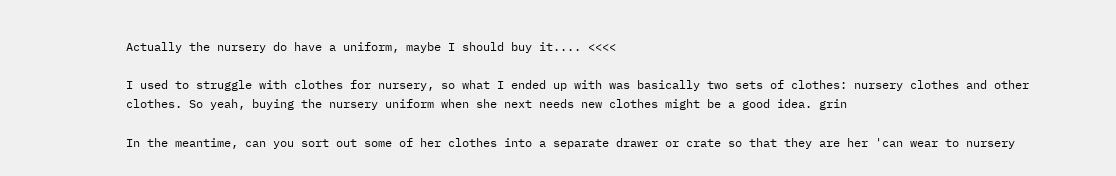Actually the nursery do have a uniform, maybe I should buy it.... <<<<

I used to struggle with clothes for nursery, so what I ended up with was basically two sets of clothes: nursery clothes and other clothes. So yeah, buying the nursery uniform when she next needs new clothes might be a good idea. grin

In the meantime, can you sort out some of her clothes into a separate drawer or crate so that they are her 'can wear to nursery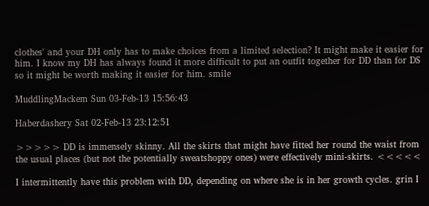clothes' and your DH only has to make choices from a limited selection? It might make it easier for him. I know my DH has always found it more difficult to put an outfit together for DD than for DS so it might be worth making it easier for him. smile

MuddlingMackem Sun 03-Feb-13 15:56:43

Haberdashery Sat 02-Feb-13 23:12:51

>>>>> DD is immensely skinny. All the skirts that might have fitted her round the waist from the usual places (but not the potentially sweatshoppy ones) were effectively mini-skirts. <<<<<

I intermittently have this problem with DD, depending on where she is in her growth cycles. grin I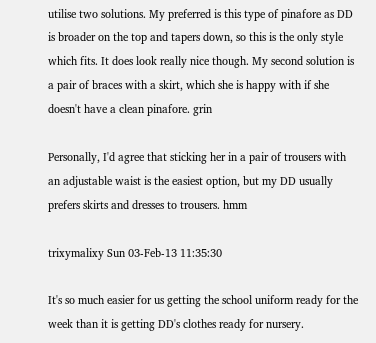utilise two solutions. My preferred is this type of pinafore as DD is broader on the top and tapers down, so this is the only style which fits. It does look really nice though. My second solution is a pair of braces with a skirt, which she is happy with if she doesn't have a clean pinafore. grin

Personally, I'd agree that sticking her in a pair of trousers with an adjustable waist is the easiest option, but my DD usually prefers skirts and dresses to trousers. hmm

trixymalixy Sun 03-Feb-13 11:35:30

It's so much easier for us getting the school uniform ready for the week than it is getting DD's clothes ready for nursery.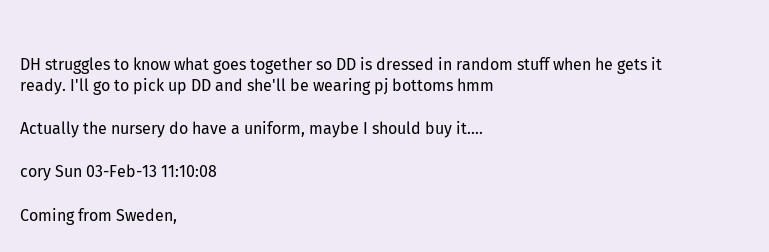DH struggles to know what goes together so DD is dressed in random stuff when he gets it ready. I'll go to pick up DD and she'll be wearing pj bottoms hmm

Actually the nursery do have a uniform, maybe I should buy it....

cory Sun 03-Feb-13 11:10:08

Coming from Sweden,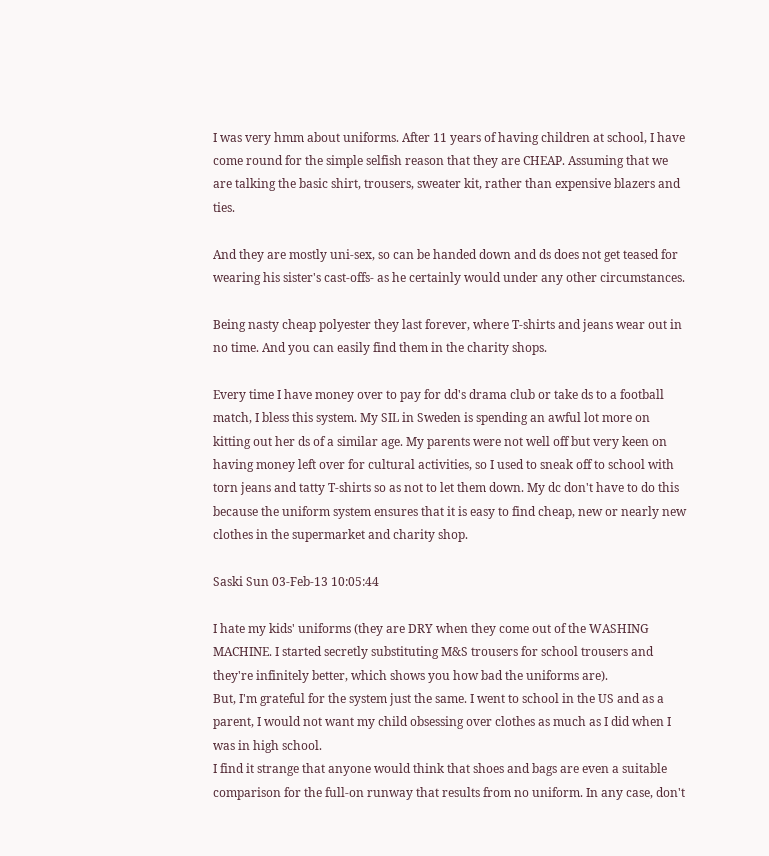I was very hmm about uniforms. After 11 years of having children at school, I have come round for the simple selfish reason that they are CHEAP. Assuming that we are talking the basic shirt, trousers, sweater kit, rather than expensive blazers and ties.

And they are mostly uni-sex, so can be handed down and ds does not get teased for wearing his sister's cast-offs- as he certainly would under any other circumstances.

Being nasty cheap polyester they last forever, where T-shirts and jeans wear out in no time. And you can easily find them in the charity shops.

Every time I have money over to pay for dd's drama club or take ds to a football match, I bless this system. My SIL in Sweden is spending an awful lot more on kitting out her ds of a similar age. My parents were not well off but very keen on having money left over for cultural activities, so I used to sneak off to school with torn jeans and tatty T-shirts so as not to let them down. My dc don't have to do this because the uniform system ensures that it is easy to find cheap, new or nearly new clothes in the supermarket and charity shop.

Saski Sun 03-Feb-13 10:05:44

I hate my kids' uniforms (they are DRY when they come out of the WASHING MACHINE. I started secretly substituting M&S trousers for school trousers and they're infinitely better, which shows you how bad the uniforms are).
But, I'm grateful for the system just the same. I went to school in the US and as a parent, I would not want my child obsessing over clothes as much as I did when I was in high school.
I find it strange that anyone would think that shoes and bags are even a suitable comparison for the full-on runway that results from no uniform. In any case, don't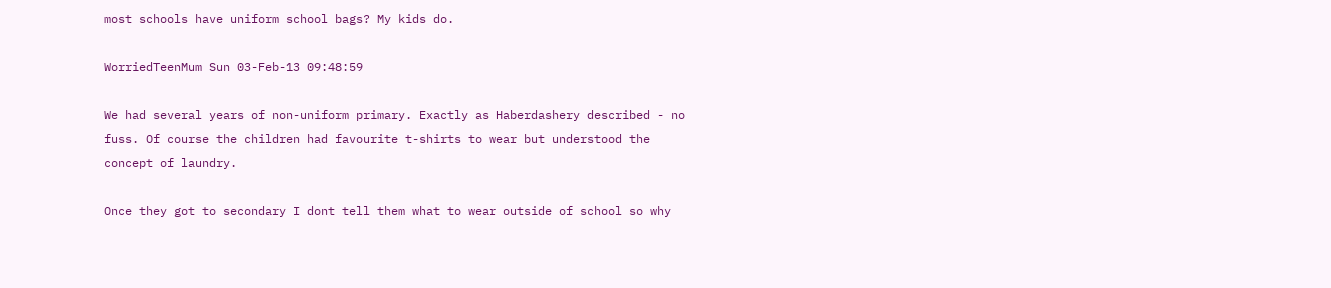most schools have uniform school bags? My kids do.

WorriedTeenMum Sun 03-Feb-13 09:48:59

We had several years of non-uniform primary. Exactly as Haberdashery described - no fuss. Of course the children had favourite t-shirts to wear but understood the concept of laundry.

Once they got to secondary I dont tell them what to wear outside of school so why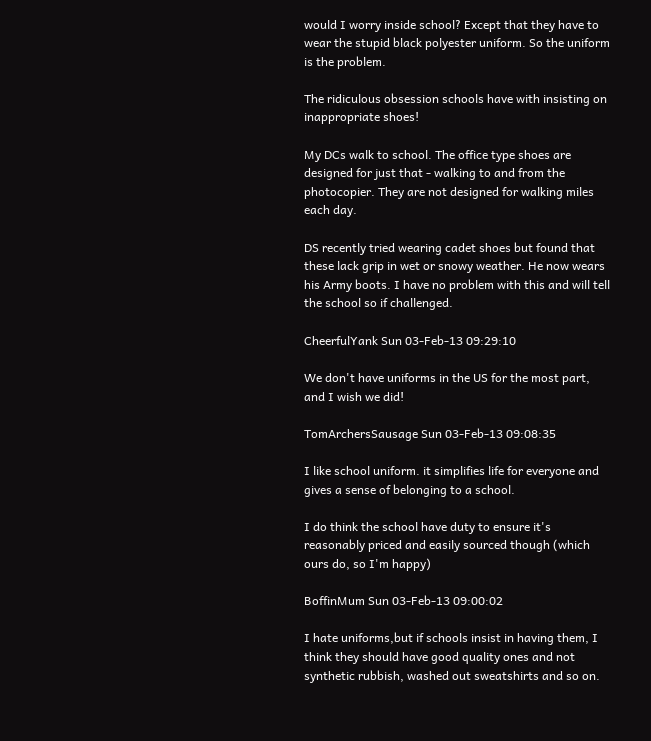would I worry inside school? Except that they have to wear the stupid black polyester uniform. So the uniform is the problem.

The ridiculous obsession schools have with insisting on inappropriate shoes!

My DCs walk to school. The office type shoes are designed for just that - walking to and from the photocopier. They are not designed for walking miles each day.

DS recently tried wearing cadet shoes but found that these lack grip in wet or snowy weather. He now wears his Army boots. I have no problem with this and will tell the school so if challenged.

CheerfulYank Sun 03-Feb-13 09:29:10

We don't have uniforms in the US for the most part, and I wish we did!

TomArchersSausage Sun 03-Feb-13 09:08:35

I like school uniform. it simplifies life for everyone and gives a sense of belonging to a school.

I do think the school have duty to ensure it's reasonably priced and easily sourced though (which ours do, so I'm happy)

BoffinMum Sun 03-Feb-13 09:00:02

I hate uniforms,but if schools insist in having them, I think they should have good quality ones and not synthetic rubbish, washed out sweatshirts and so on.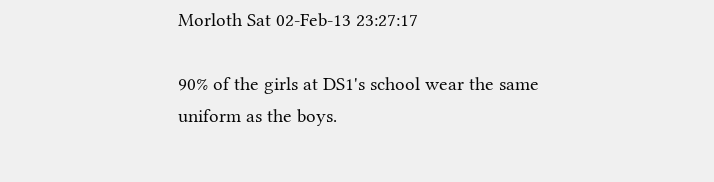Morloth Sat 02-Feb-13 23:27:17

90% of the girls at DS1's school wear the same uniform as the boys.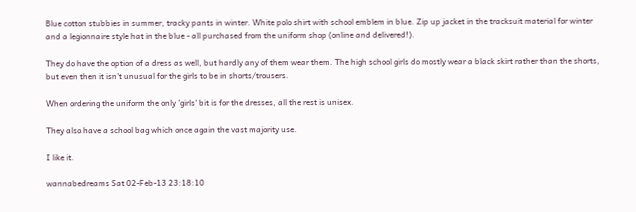Blue cotton stubbies in summer, tracky pants in winter. White polo shirt with school emblem in blue. Zip up jacket in the tracksuit material for winter and a legionnaire style hat in the blue - all purchased from the uniform shop (online and delivered!).

They do have the option of a dress as well, but hardly any of them wear them. The high school girls do mostly wear a black skirt rather than the shorts, but even then it isn't unusual for the girls to be in shorts/trousers.

When ordering the uniform the only 'girls' bit is for the dresses, all the rest is unisex.

They also have a school bag which once again the vast majority use.

I like it.

wannabedreams Sat 02-Feb-13 23:18:10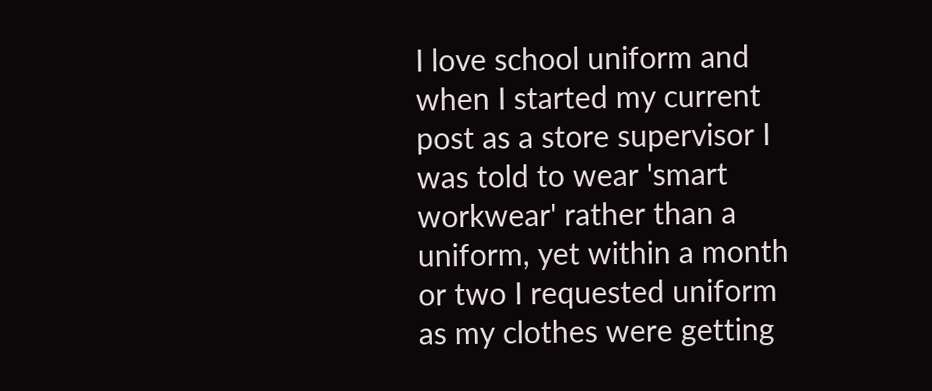I love school uniform and when I started my current post as a store supervisor I was told to wear 'smart workwear' rather than a uniform, yet within a month or two I requested uniform as my clothes were getting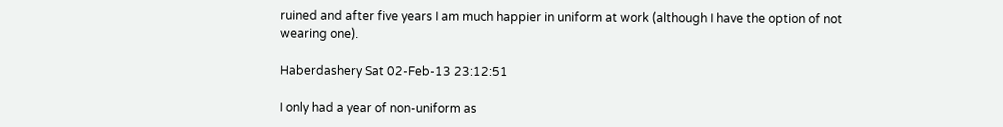ruined and after five years I am much happier in uniform at work (although I have the option of not wearing one).

Haberdashery Sat 02-Feb-13 23:12:51

I only had a year of non-uniform as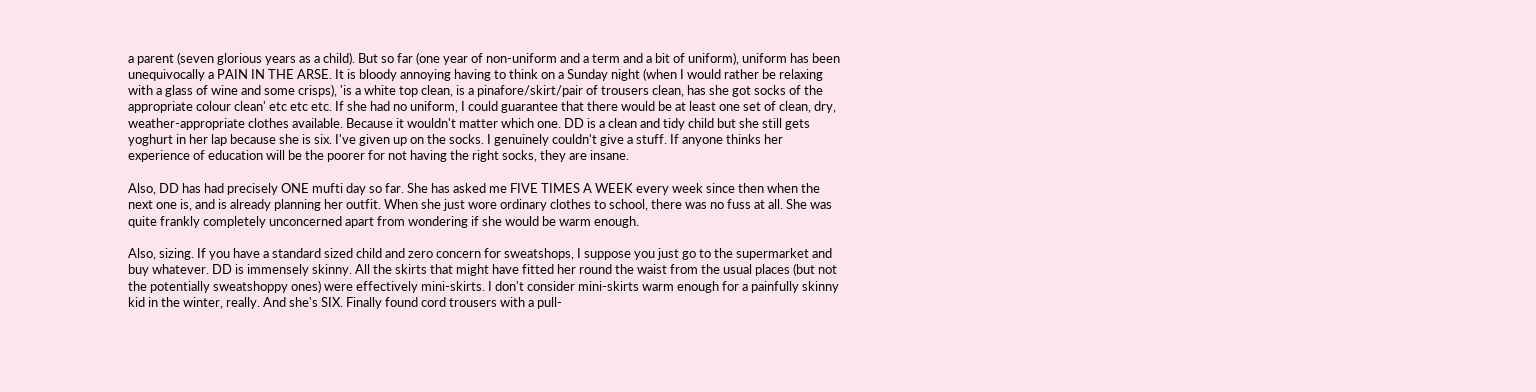a parent (seven glorious years as a child). But so far (one year of non-uniform and a term and a bit of uniform), uniform has been unequivocally a PAIN IN THE ARSE. It is bloody annoying having to think on a Sunday night (when I would rather be relaxing with a glass of wine and some crisps), 'is a white top clean, is a pinafore/skirt/pair of trousers clean, has she got socks of the appropriate colour clean' etc etc etc. If she had no uniform, I could guarantee that there would be at least one set of clean, dry, weather-appropriate clothes available. Because it wouldn't matter which one. DD is a clean and tidy child but she still gets yoghurt in her lap because she is six. I've given up on the socks. I genuinely couldn't give a stuff. If anyone thinks her experience of education will be the poorer for not having the right socks, they are insane.

Also, DD has had precisely ONE mufti day so far. She has asked me FIVE TIMES A WEEK every week since then when the next one is, and is already planning her outfit. When she just wore ordinary clothes to school, there was no fuss at all. She was quite frankly completely unconcerned apart from wondering if she would be warm enough.

Also, sizing. If you have a standard sized child and zero concern for sweatshops, I suppose you just go to the supermarket and buy whatever. DD is immensely skinny. All the skirts that might have fitted her round the waist from the usual places (but not the potentially sweatshoppy ones) were effectively mini-skirts. I don't consider mini-skirts warm enough for a painfully skinny kid in the winter, really. And she's SIX. Finally found cord trousers with a pull-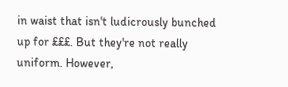in waist that isn't ludicrously bunched up for £££. But they're not really uniform. However,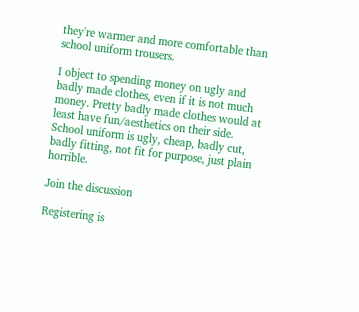they're warmer and more comfortable than school uniform trousers.

I object to spending money on ugly and badly made clothes, even if it is not much money. Pretty badly made clothes would at least have fun/aesthetics on their side. School uniform is ugly, cheap, badly cut, badly fitting, not fit for purpose, just plain horrible.

Join the discussion

Registering is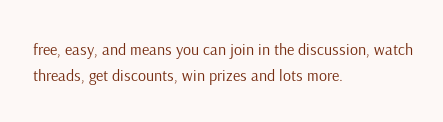free, easy, and means you can join in the discussion, watch threads, get discounts, win prizes and lots more.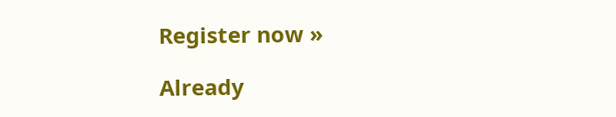Register now »

Already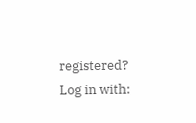registered? Log in with: